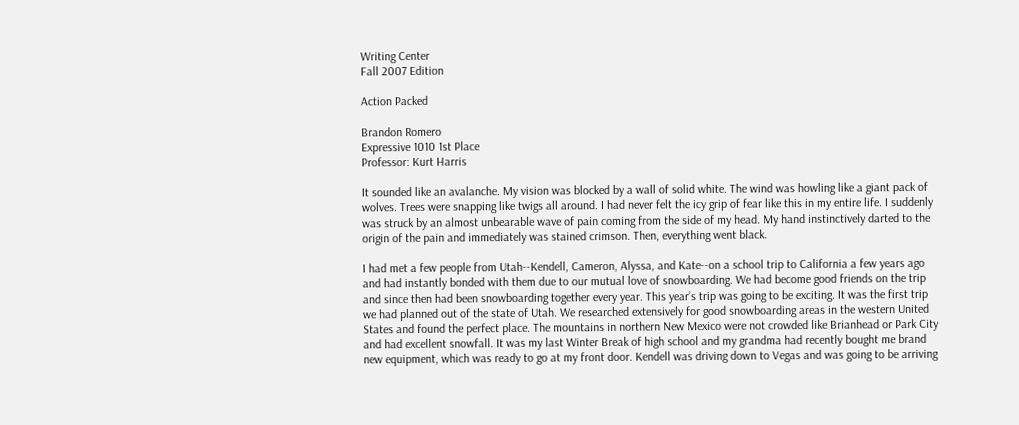Writing Center
Fall 2007 Edition

Action Packed

Brandon Romero
Expressive 1010 1st Place
Professor: Kurt Harris

It sounded like an avalanche. My vision was blocked by a wall of solid white. The wind was howling like a giant pack of wolves. Trees were snapping like twigs all around. I had never felt the icy grip of fear like this in my entire life. I suddenly was struck by an almost unbearable wave of pain coming from the side of my head. My hand instinctively darted to the origin of the pain and immediately was stained crimson. Then, everything went black.

I had met a few people from Utah--Kendell, Cameron, Alyssa, and Kate--on a school trip to California a few years ago and had instantly bonded with them due to our mutual love of snowboarding. We had become good friends on the trip and since then had been snowboarding together every year. This year’s trip was going to be exciting. It was the first trip we had planned out of the state of Utah. We researched extensively for good snowboarding areas in the western United States and found the perfect place. The mountains in northern New Mexico were not crowded like Brianhead or Park City and had excellent snowfall. It was my last Winter Break of high school and my grandma had recently bought me brand new equipment, which was ready to go at my front door. Kendell was driving down to Vegas and was going to be arriving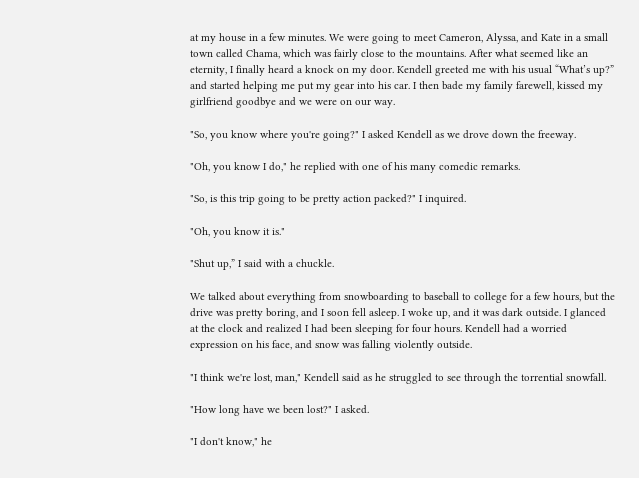at my house in a few minutes. We were going to meet Cameron, Alyssa, and Kate in a small town called Chama, which was fairly close to the mountains. After what seemed like an eternity, I finally heard a knock on my door. Kendell greeted me with his usual “What’s up?” and started helping me put my gear into his car. I then bade my family farewell, kissed my girlfriend goodbye and we were on our way.

"So, you know where you're going?" I asked Kendell as we drove down the freeway.

"Oh, you know I do," he replied with one of his many comedic remarks.

"So, is this trip going to be pretty action packed?" I inquired.

"Oh, you know it is."

"Shut up,” I said with a chuckle.

We talked about everything from snowboarding to baseball to college for a few hours, but the drive was pretty boring, and I soon fell asleep. I woke up, and it was dark outside. I glanced at the clock and realized I had been sleeping for four hours. Kendell had a worried expression on his face, and snow was falling violently outside.

"I think we're lost, man," Kendell said as he struggled to see through the torrential snowfall.

"How long have we been lost?" I asked.

"I don't know," he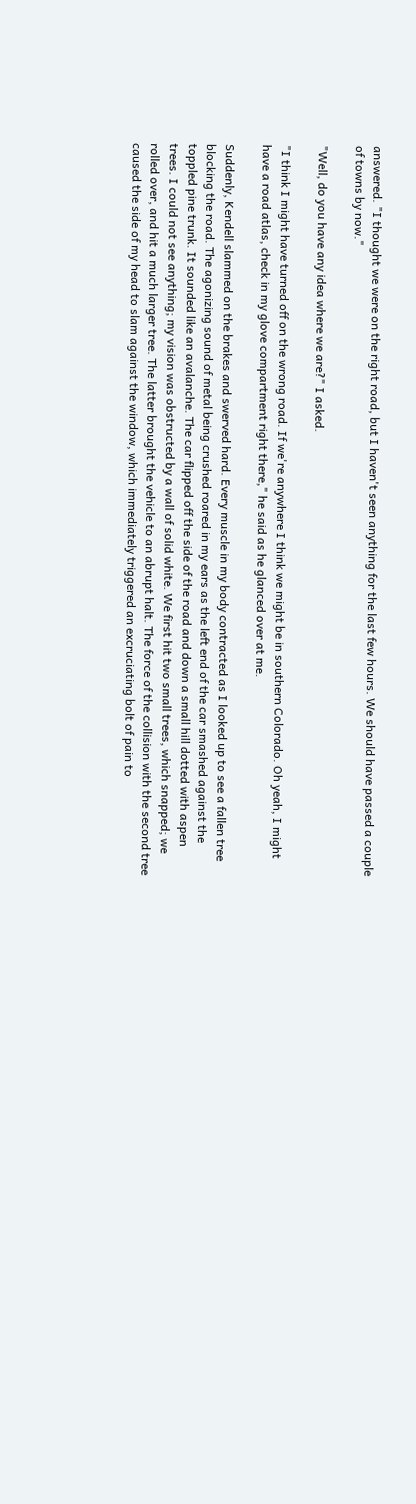answered. "I thought we were on the right road, but I haven't seen anything for the last few hours. We should have passed a couple of towns by now."

"Well, do you have any idea where we are?" I asked.

"I think I might have turned off on the wrong road. If we're anywhere I think we might be in southern Colorado. Oh yeah, I might have a road atlas, check in my glove compartment right there," he said as he glanced over at me.

Suddenly, Kendell slammed on the brakes and swerved hard. Every muscle in my body contracted as I looked up to see a fallen tree blocking the road. The agonizing sound of metal being crushed roared in my ears as the left end of the car smashed against the toppled pine trunk. It sounded like an avalanche. The car flipped off the side of the road and down a small hill dotted with aspen trees. I could not see anything; my vision was obstructed by a wall of solid white. We first hit two small trees, which snapped; we rolled over, and hit a much larger tree. The latter brought the vehicle to an abrupt halt. The force of the collision with the second tree caused the side of my head to slam against the window, which immediately triggered an excruciating bolt of pain to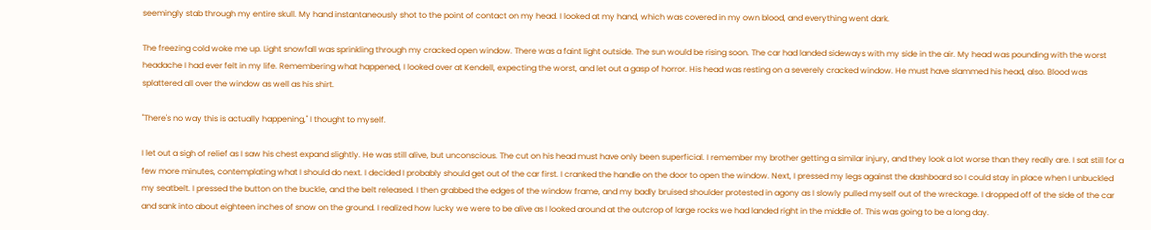seemingly stab through my entire skull. My hand instantaneously shot to the point of contact on my head. I looked at my hand, which was covered in my own blood, and everything went dark.

The freezing cold woke me up. Light snowfall was sprinkling through my cracked open window. There was a faint light outside. The sun would be rising soon. The car had landed sideways with my side in the air. My head was pounding with the worst headache I had ever felt in my life. Remembering what happened, I looked over at Kendell, expecting the worst, and let out a gasp of horror. His head was resting on a severely cracked window. He must have slammed his head, also. Blood was splattered all over the window as well as his shirt.

"There's no way this is actually happening," I thought to myself.

I let out a sigh of relief as I saw his chest expand slightly. He was still alive, but unconscious. The cut on his head must have only been superficial. I remember my brother getting a similar injury, and they look a lot worse than they really are. I sat still for a few more minutes, contemplating what I should do next. I decided I probably should get out of the car first. I cranked the handle on the door to open the window. Next, I pressed my legs against the dashboard so I could stay in place when I unbuckled my seatbelt. I pressed the button on the buckle, and the belt released. I then grabbed the edges of the window frame, and my badly bruised shoulder protested in agony as I slowly pulled myself out of the wreckage. I dropped off of the side of the car and sank into about eighteen inches of snow on the ground. I realized how lucky we were to be alive as I looked around at the outcrop of large rocks we had landed right in the middle of. This was going to be a long day.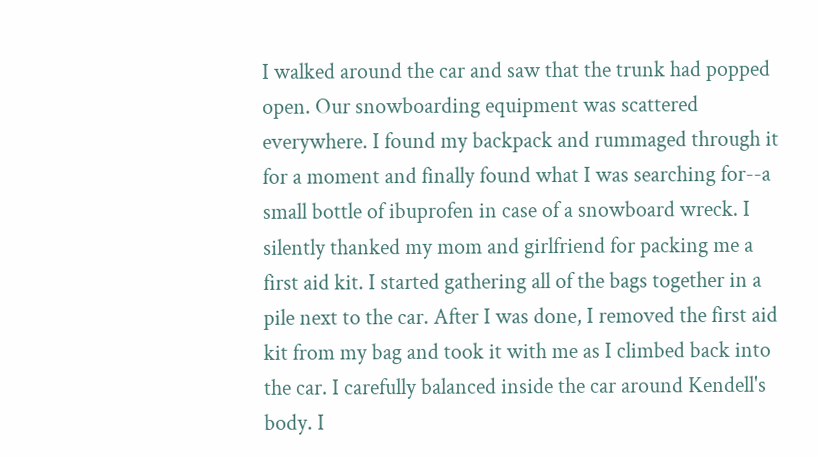I walked around the car and saw that the trunk had popped open. Our snowboarding equipment was scattered everywhere. I found my backpack and rummaged through it for a moment and finally found what I was searching for--a small bottle of ibuprofen in case of a snowboard wreck. I silently thanked my mom and girlfriend for packing me a first aid kit. I started gathering all of the bags together in a pile next to the car. After I was done, I removed the first aid kit from my bag and took it with me as I climbed back into the car. I carefully balanced inside the car around Kendell's body. I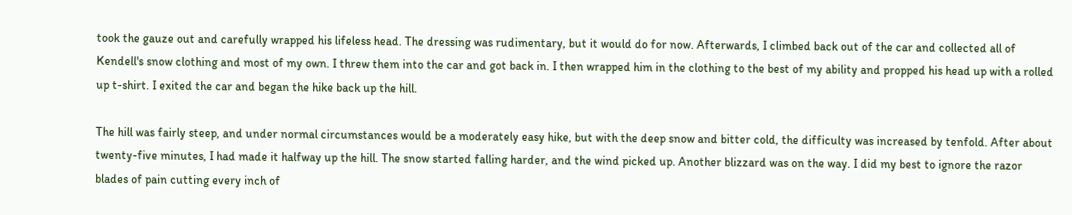took the gauze out and carefully wrapped his lifeless head. The dressing was rudimentary, but it would do for now. Afterwards, I climbed back out of the car and collected all of Kendell's snow clothing and most of my own. I threw them into the car and got back in. I then wrapped him in the clothing to the best of my ability and propped his head up with a rolled up t-shirt. I exited the car and began the hike back up the hill.

The hill was fairly steep, and under normal circumstances would be a moderately easy hike, but with the deep snow and bitter cold, the difficulty was increased by tenfold. After about twenty-five minutes, I had made it halfway up the hill. The snow started falling harder, and the wind picked up. Another blizzard was on the way. I did my best to ignore the razor blades of pain cutting every inch of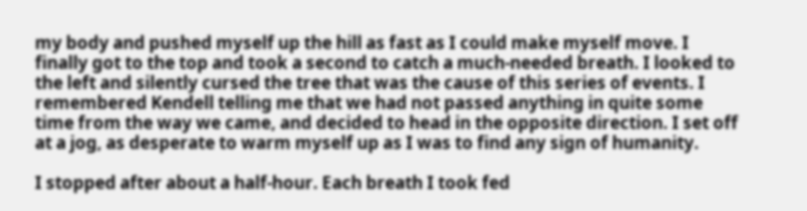my body and pushed myself up the hill as fast as I could make myself move. I finally got to the top and took a second to catch a much-needed breath. I looked to the left and silently cursed the tree that was the cause of this series of events. I remembered Kendell telling me that we had not passed anything in quite some time from the way we came, and decided to head in the opposite direction. I set off at a jog, as desperate to warm myself up as I was to find any sign of humanity.

I stopped after about a half-hour. Each breath I took fed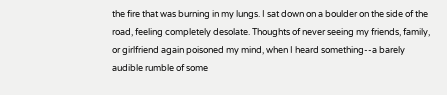the fire that was burning in my lungs. I sat down on a boulder on the side of the road, feeling completely desolate. Thoughts of never seeing my friends, family, or girlfriend again poisoned my mind, when I heard something--a barely audible rumble of some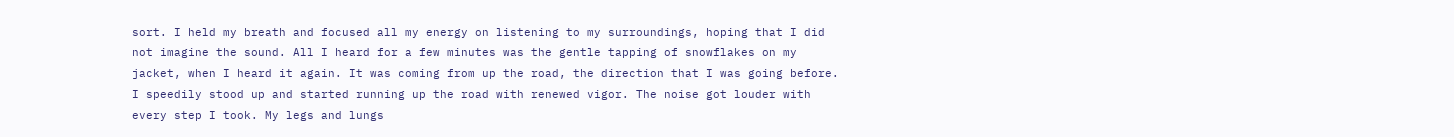sort. I held my breath and focused all my energy on listening to my surroundings, hoping that I did not imagine the sound. All I heard for a few minutes was the gentle tapping of snowflakes on my jacket, when I heard it again. It was coming from up the road, the direction that I was going before. I speedily stood up and started running up the road with renewed vigor. The noise got louder with every step I took. My legs and lungs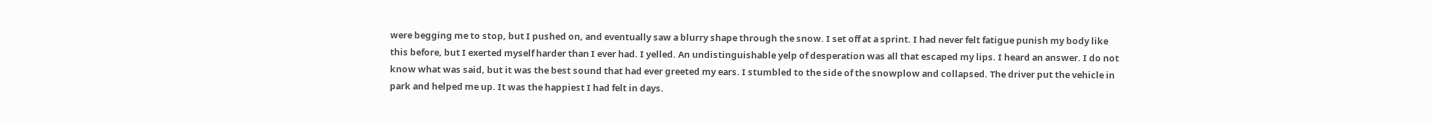were begging me to stop, but I pushed on, and eventually saw a blurry shape through the snow. I set off at a sprint. I had never felt fatigue punish my body like this before, but I exerted myself harder than I ever had. I yelled. An undistinguishable yelp of desperation was all that escaped my lips. I heard an answer. I do not know what was said, but it was the best sound that had ever greeted my ears. I stumbled to the side of the snowplow and collapsed. The driver put the vehicle in park and helped me up. It was the happiest I had felt in days.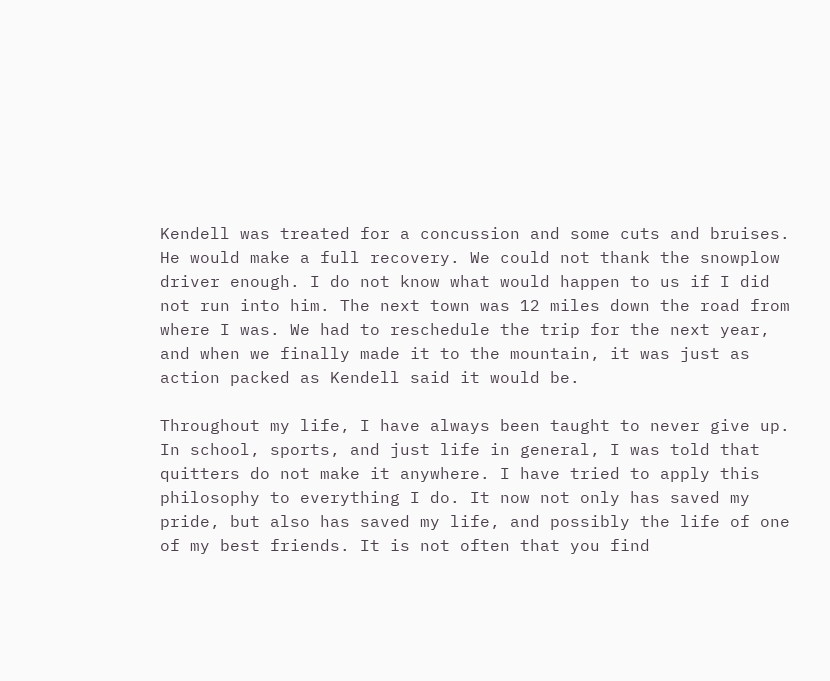Kendell was treated for a concussion and some cuts and bruises. He would make a full recovery. We could not thank the snowplow driver enough. I do not know what would happen to us if I did not run into him. The next town was 12 miles down the road from where I was. We had to reschedule the trip for the next year, and when we finally made it to the mountain, it was just as action packed as Kendell said it would be.

Throughout my life, I have always been taught to never give up. In school, sports, and just life in general, I was told that quitters do not make it anywhere. I have tried to apply this philosophy to everything I do. It now not only has saved my pride, but also has saved my life, and possibly the life of one of my best friends. It is not often that you find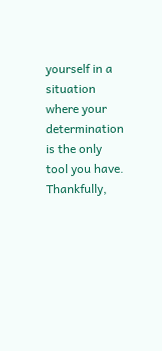yourself in a situation where your determination is the only tool you have. Thankfully,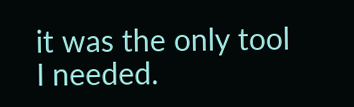it was the only tool I needed.